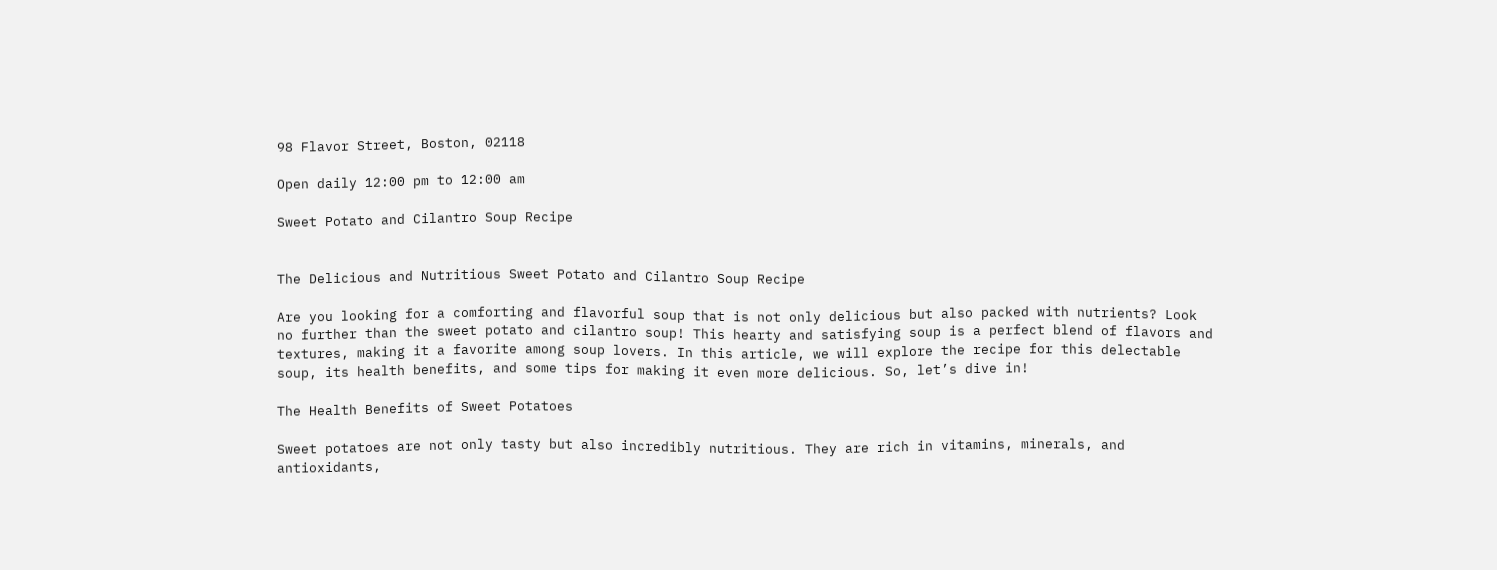98 Flavor Street, Boston, 02118

Open daily 12:00 pm to 12:00 am

Sweet Potato and Cilantro Soup Recipe


The Delicious and Nutritious Sweet Potato and Cilantro Soup Recipe

Are you looking for a comforting and flavorful soup that is not only delicious but also packed with nutrients? Look no further than the sweet potato and cilantro soup! This hearty and satisfying soup is a perfect blend of flavors and textures, making it a favorite among soup lovers. In this article, we will explore the recipe for this delectable soup, its health benefits, and some tips for making it even more delicious. So, let’s dive in!

The Health Benefits of Sweet Potatoes

Sweet potatoes are not only tasty but also incredibly nutritious. They are rich in vitamins, minerals, and antioxidants,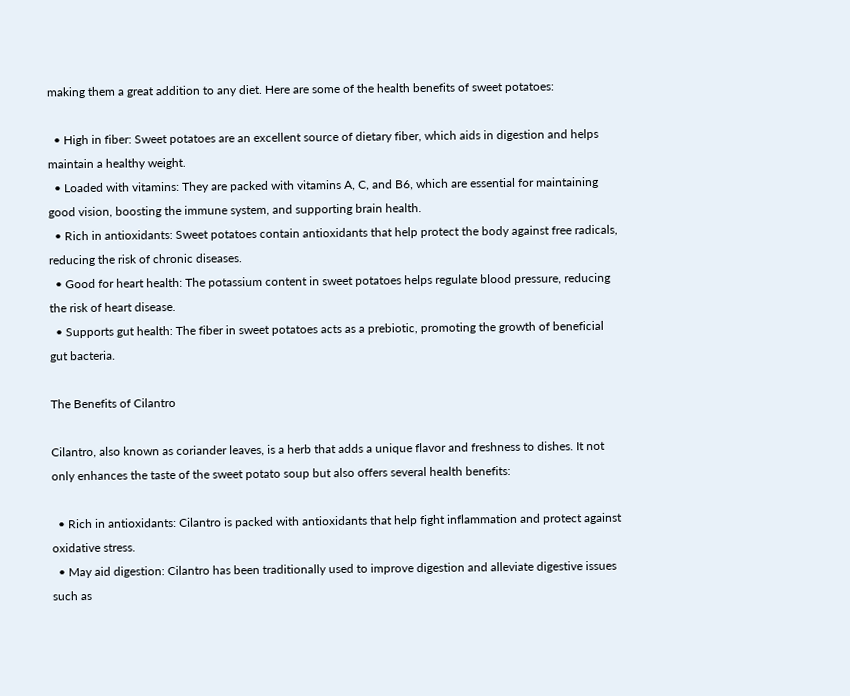making them a great addition to any diet. Here are some of the health benefits of sweet potatoes:

  • High in fiber: Sweet potatoes are an excellent source of dietary fiber, which aids in digestion and helps maintain a healthy weight.
  • Loaded with vitamins: They are packed with vitamins A, C, and B6, which are essential for maintaining good vision, boosting the immune system, and supporting brain health.
  • Rich in antioxidants: Sweet potatoes contain antioxidants that help protect the body against free radicals, reducing the risk of chronic diseases.
  • Good for heart health: The potassium content in sweet potatoes helps regulate blood pressure, reducing the risk of heart disease.
  • Supports gut health: The fiber in sweet potatoes acts as a prebiotic, promoting the growth of beneficial gut bacteria.

The Benefits of Cilantro

Cilantro, also known as coriander leaves, is a herb that adds a unique flavor and freshness to dishes. It not only enhances the taste of the sweet potato soup but also offers several health benefits:

  • Rich in antioxidants: Cilantro is packed with antioxidants that help fight inflammation and protect against oxidative stress.
  • May aid digestion: Cilantro has been traditionally used to improve digestion and alleviate digestive issues such as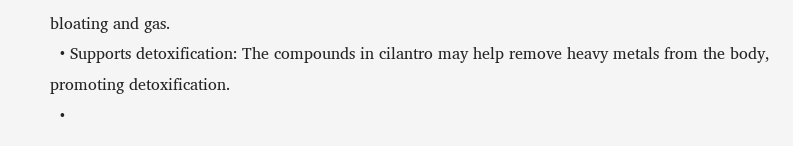bloating and gas.
  • Supports detoxification: The compounds in cilantro may help remove heavy metals from the body, promoting detoxification.
  •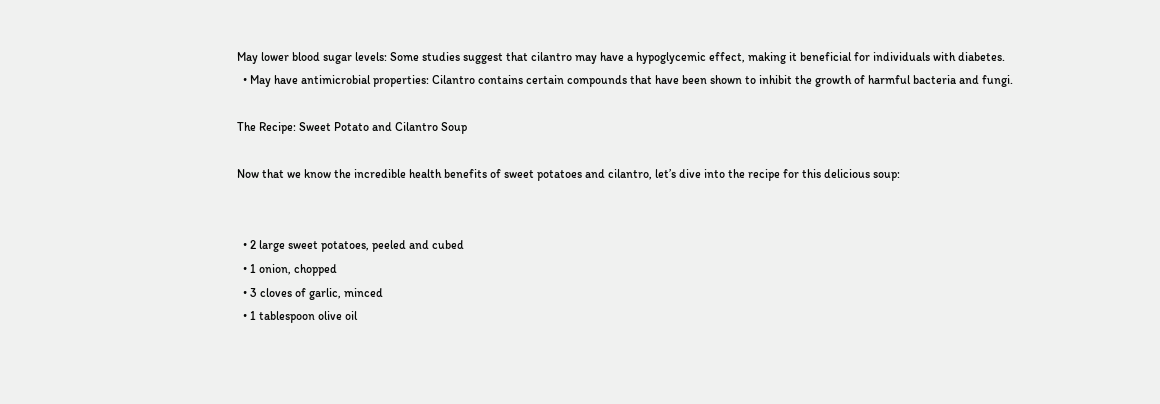May lower blood sugar levels: Some studies suggest that cilantro may have a hypoglycemic effect, making it beneficial for individuals with diabetes.
  • May have antimicrobial properties: Cilantro contains certain compounds that have been shown to inhibit the growth of harmful bacteria and fungi.

The Recipe: Sweet Potato and Cilantro Soup

Now that we know the incredible health benefits of sweet potatoes and cilantro, let’s dive into the recipe for this delicious soup:


  • 2 large sweet potatoes, peeled and cubed
  • 1 onion, chopped
  • 3 cloves of garlic, minced
  • 1 tablespoon olive oil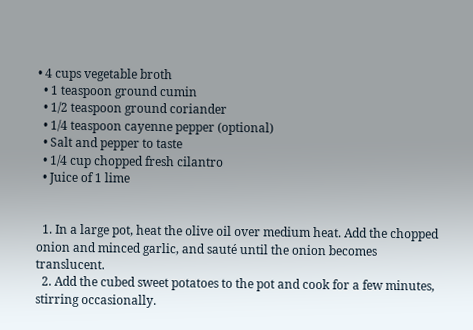• 4 cups vegetable broth
  • 1 teaspoon ground cumin
  • 1/2 teaspoon ground coriander
  • 1/4 teaspoon cayenne pepper (optional)
  • Salt and pepper to taste
  • 1/4 cup chopped fresh cilantro
  • Juice of 1 lime


  1. In a large pot, heat the olive oil over medium heat. Add the chopped onion and minced garlic, and sauté until the onion becomes translucent.
  2. Add the cubed sweet potatoes to the pot and cook for a few minutes, stirring occasionally.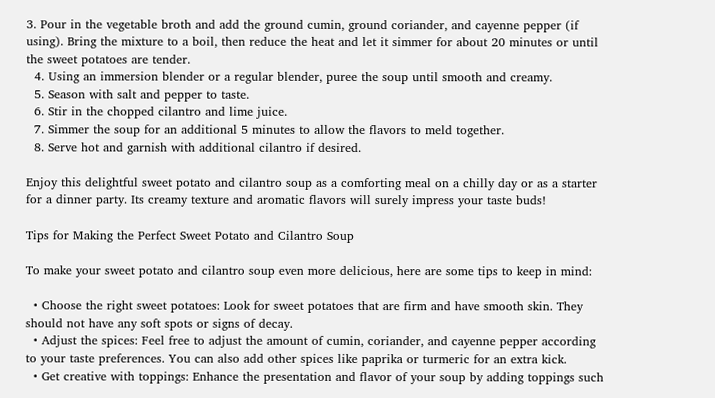3. Pour in the vegetable broth and add the ground cumin, ground coriander, and cayenne pepper (if using). Bring the mixture to a boil, then reduce the heat and let it simmer for about 20 minutes or until the sweet potatoes are tender.
  4. Using an immersion blender or a regular blender, puree the soup until smooth and creamy.
  5. Season with salt and pepper to taste.
  6. Stir in the chopped cilantro and lime juice.
  7. Simmer the soup for an additional 5 minutes to allow the flavors to meld together.
  8. Serve hot and garnish with additional cilantro if desired.

Enjoy this delightful sweet potato and cilantro soup as a comforting meal on a chilly day or as a starter for a dinner party. Its creamy texture and aromatic flavors will surely impress your taste buds!

Tips for Making the Perfect Sweet Potato and Cilantro Soup

To make your sweet potato and cilantro soup even more delicious, here are some tips to keep in mind:

  • Choose the right sweet potatoes: Look for sweet potatoes that are firm and have smooth skin. They should not have any soft spots or signs of decay.
  • Adjust the spices: Feel free to adjust the amount of cumin, coriander, and cayenne pepper according to your taste preferences. You can also add other spices like paprika or turmeric for an extra kick.
  • Get creative with toppings: Enhance the presentation and flavor of your soup by adding toppings such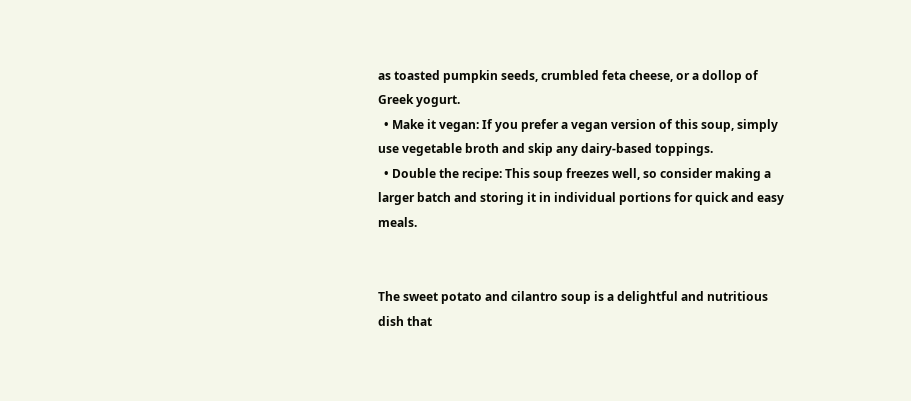as toasted pumpkin seeds, crumbled feta cheese, or a dollop of Greek yogurt.
  • Make it vegan: If you prefer a vegan version of this soup, simply use vegetable broth and skip any dairy-based toppings.
  • Double the recipe: This soup freezes well, so consider making a larger batch and storing it in individual portions for quick and easy meals.


The sweet potato and cilantro soup is a delightful and nutritious dish that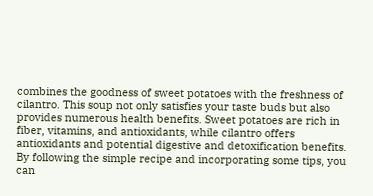combines the goodness of sweet potatoes with the freshness of cilantro. This soup not only satisfies your taste buds but also provides numerous health benefits. Sweet potatoes are rich in fiber, vitamins, and antioxidants, while cilantro offers antioxidants and potential digestive and detoxification benefits. By following the simple recipe and incorporating some tips, you can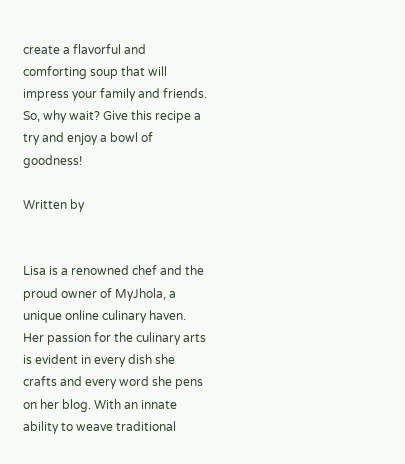create a flavorful and comforting soup that will impress your family and friends. So, why wait? Give this recipe a try and enjoy a bowl of goodness!

Written by


Lisa is a renowned chef and the proud owner of MyJhola, a unique online culinary haven. Her passion for the culinary arts is evident in every dish she crafts and every word she pens on her blog. With an innate ability to weave traditional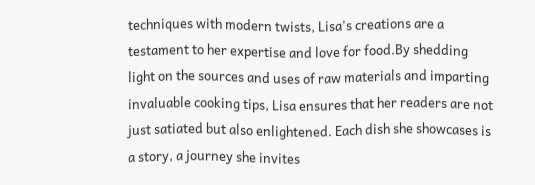techniques with modern twists, Lisa's creations are a testament to her expertise and love for food.By shedding light on the sources and uses of raw materials and imparting invaluable cooking tips, Lisa ensures that her readers are not just satiated but also enlightened. Each dish she showcases is a story, a journey she invites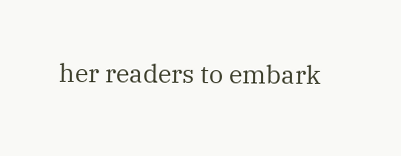her readers to embark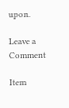upon.

Leave a Comment

Item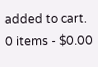added to cart.
0 items - $0.00